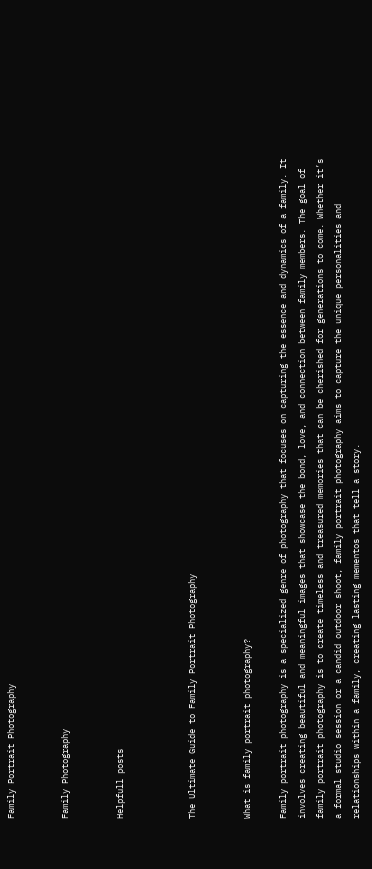Family Portrait Photography


Family Photography


Helpfull posts



The Ultimate Guide to Family Portrait Photography


What is family portrait photography?

Family portrait photography is a specialized genre of photography that focuses on capturing the essence and dynamics of a family. It involves creating beautiful and meaningful images that showcase the bond, love, and connection between family members. The goal of family portrait photography is to create timeless and treasured memories that can be cherished for generations to come. Whether it’s a formal studio session or a candid outdoor shoot, family portrait photography aims to capture the unique personalities and relationships within a family, creating lasting mementos that tell a story.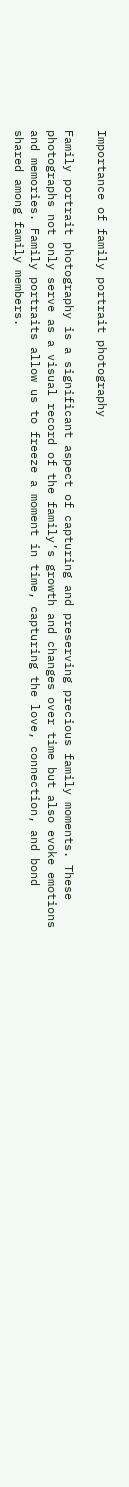Importance of family portrait photography

Family portrait photography is a significant aspect of capturing and preserving precious family moments. These photographs not only serve as a visual record of the family’s growth and changes over time but also evoke emotions and memories. Family portraits allow us to freeze a moment in time, capturing the love, connection, and bond shared among family members.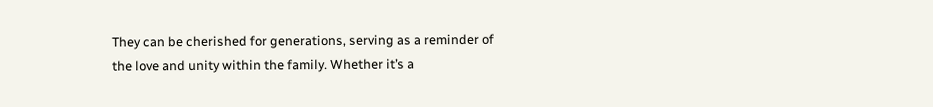They can be cherished for generations, serving as a reminder of the love and unity within the family. Whether it’s a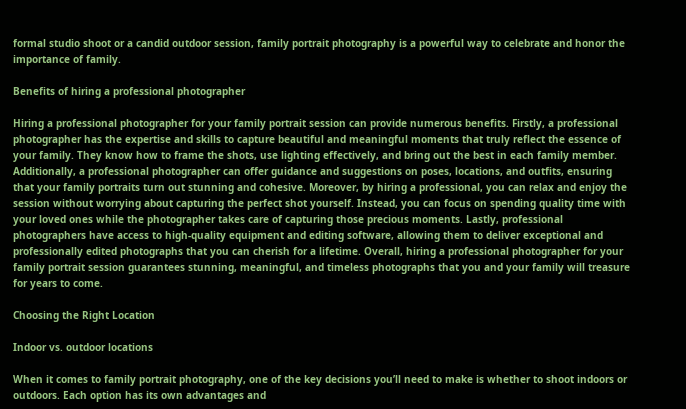formal studio shoot or a candid outdoor session, family portrait photography is a powerful way to celebrate and honor the importance of family.

Benefits of hiring a professional photographer

Hiring a professional photographer for your family portrait session can provide numerous benefits. Firstly, a professional photographer has the expertise and skills to capture beautiful and meaningful moments that truly reflect the essence of your family. They know how to frame the shots, use lighting effectively, and bring out the best in each family member. Additionally, a professional photographer can offer guidance and suggestions on poses, locations, and outfits, ensuring that your family portraits turn out stunning and cohesive. Moreover, by hiring a professional, you can relax and enjoy the session without worrying about capturing the perfect shot yourself. Instead, you can focus on spending quality time with your loved ones while the photographer takes care of capturing those precious moments. Lastly, professional photographers have access to high-quality equipment and editing software, allowing them to deliver exceptional and professionally edited photographs that you can cherish for a lifetime. Overall, hiring a professional photographer for your family portrait session guarantees stunning, meaningful, and timeless photographs that you and your family will treasure for years to come.

Choosing the Right Location

Indoor vs. outdoor locations

When it comes to family portrait photography, one of the key decisions you’ll need to make is whether to shoot indoors or outdoors. Each option has its own advantages and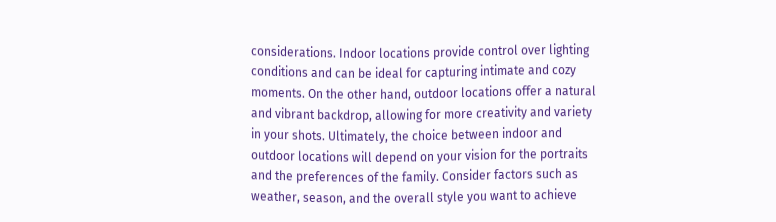considerations. Indoor locations provide control over lighting conditions and can be ideal for capturing intimate and cozy moments. On the other hand, outdoor locations offer a natural and vibrant backdrop, allowing for more creativity and variety in your shots. Ultimately, the choice between indoor and outdoor locations will depend on your vision for the portraits and the preferences of the family. Consider factors such as weather, season, and the overall style you want to achieve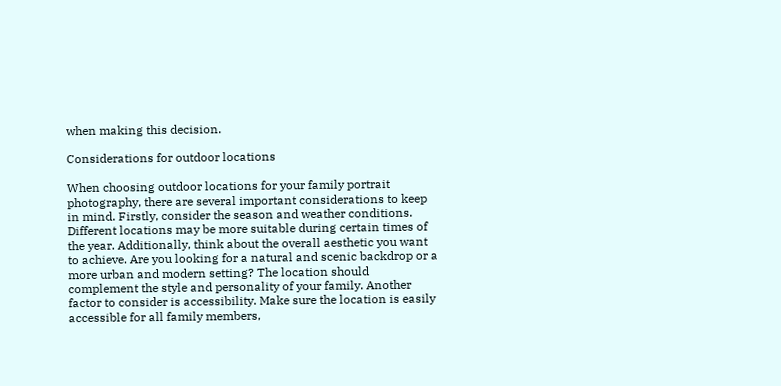when making this decision.

Considerations for outdoor locations

When choosing outdoor locations for your family portrait photography, there are several important considerations to keep in mind. Firstly, consider the season and weather conditions. Different locations may be more suitable during certain times of the year. Additionally, think about the overall aesthetic you want to achieve. Are you looking for a natural and scenic backdrop or a more urban and modern setting? The location should complement the style and personality of your family. Another factor to consider is accessibility. Make sure the location is easily accessible for all family members,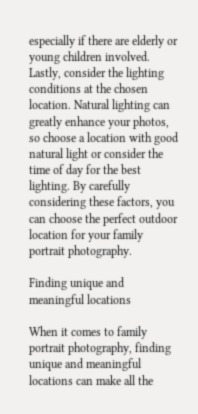especially if there are elderly or young children involved. Lastly, consider the lighting conditions at the chosen location. Natural lighting can greatly enhance your photos, so choose a location with good natural light or consider the time of day for the best lighting. By carefully considering these factors, you can choose the perfect outdoor location for your family portrait photography.

Finding unique and meaningful locations

When it comes to family portrait photography, finding unique and meaningful locations can make all the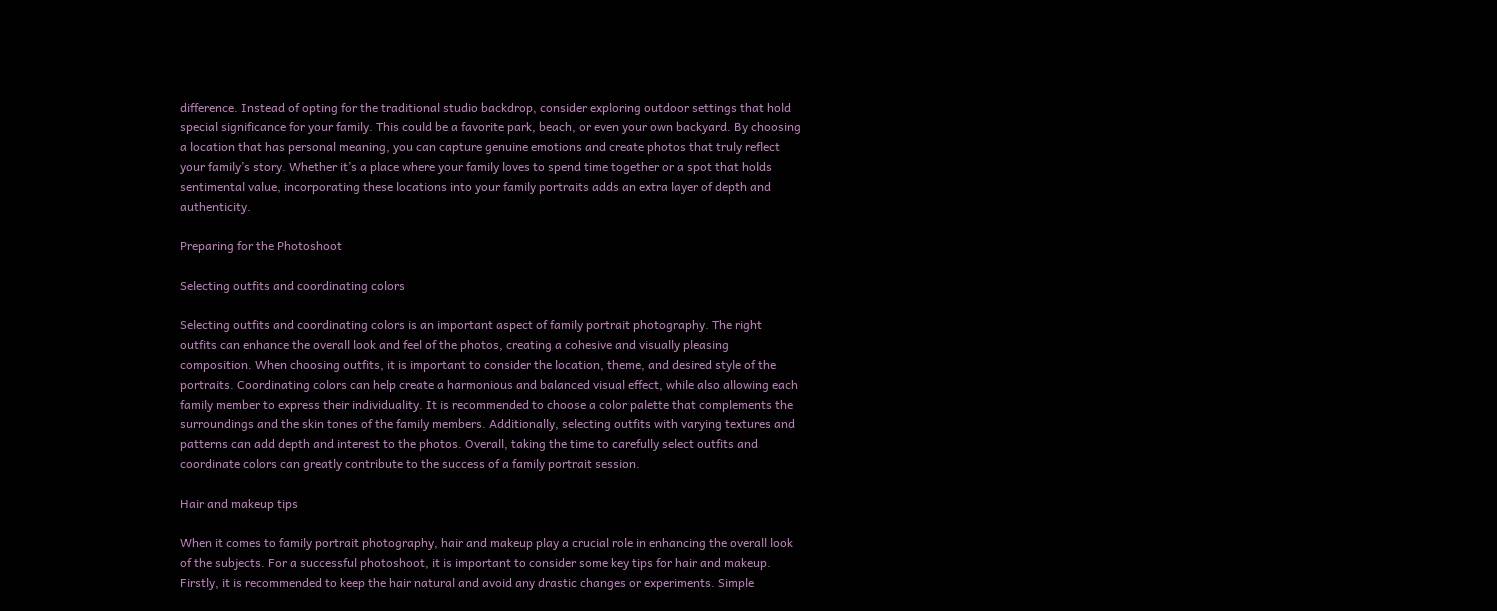difference. Instead of opting for the traditional studio backdrop, consider exploring outdoor settings that hold special significance for your family. This could be a favorite park, beach, or even your own backyard. By choosing a location that has personal meaning, you can capture genuine emotions and create photos that truly reflect your family’s story. Whether it’s a place where your family loves to spend time together or a spot that holds sentimental value, incorporating these locations into your family portraits adds an extra layer of depth and authenticity.

Preparing for the Photoshoot

Selecting outfits and coordinating colors

Selecting outfits and coordinating colors is an important aspect of family portrait photography. The right outfits can enhance the overall look and feel of the photos, creating a cohesive and visually pleasing composition. When choosing outfits, it is important to consider the location, theme, and desired style of the portraits. Coordinating colors can help create a harmonious and balanced visual effect, while also allowing each family member to express their individuality. It is recommended to choose a color palette that complements the surroundings and the skin tones of the family members. Additionally, selecting outfits with varying textures and patterns can add depth and interest to the photos. Overall, taking the time to carefully select outfits and coordinate colors can greatly contribute to the success of a family portrait session.

Hair and makeup tips

When it comes to family portrait photography, hair and makeup play a crucial role in enhancing the overall look of the subjects. For a successful photoshoot, it is important to consider some key tips for hair and makeup. Firstly, it is recommended to keep the hair natural and avoid any drastic changes or experiments. Simple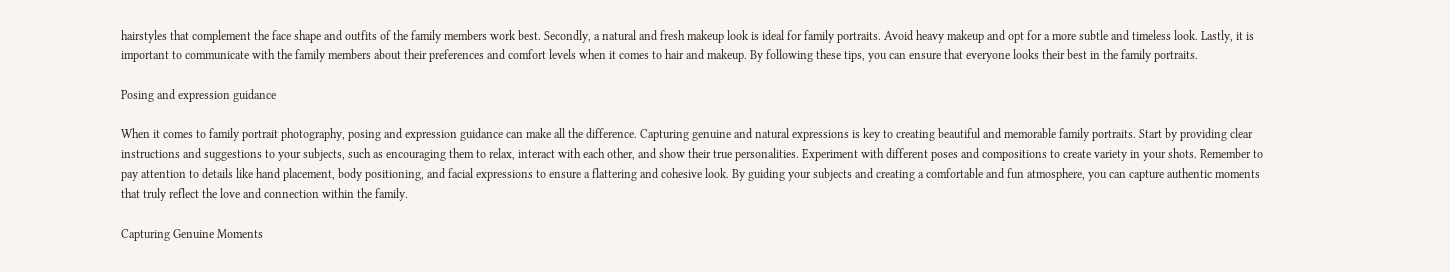hairstyles that complement the face shape and outfits of the family members work best. Secondly, a natural and fresh makeup look is ideal for family portraits. Avoid heavy makeup and opt for a more subtle and timeless look. Lastly, it is important to communicate with the family members about their preferences and comfort levels when it comes to hair and makeup. By following these tips, you can ensure that everyone looks their best in the family portraits.

Posing and expression guidance

When it comes to family portrait photography, posing and expression guidance can make all the difference. Capturing genuine and natural expressions is key to creating beautiful and memorable family portraits. Start by providing clear instructions and suggestions to your subjects, such as encouraging them to relax, interact with each other, and show their true personalities. Experiment with different poses and compositions to create variety in your shots. Remember to pay attention to details like hand placement, body positioning, and facial expressions to ensure a flattering and cohesive look. By guiding your subjects and creating a comfortable and fun atmosphere, you can capture authentic moments that truly reflect the love and connection within the family.

Capturing Genuine Moments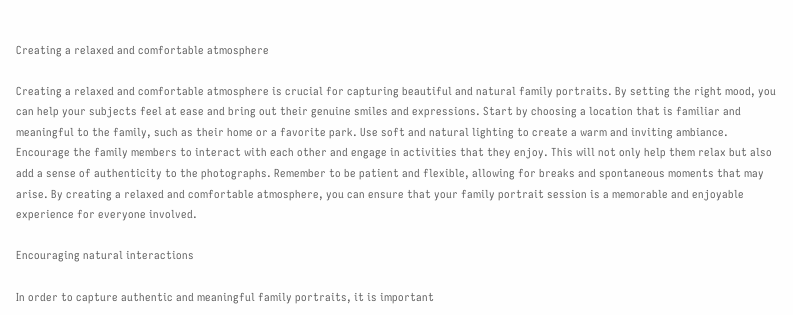Creating a relaxed and comfortable atmosphere

Creating a relaxed and comfortable atmosphere is crucial for capturing beautiful and natural family portraits. By setting the right mood, you can help your subjects feel at ease and bring out their genuine smiles and expressions. Start by choosing a location that is familiar and meaningful to the family, such as their home or a favorite park. Use soft and natural lighting to create a warm and inviting ambiance. Encourage the family members to interact with each other and engage in activities that they enjoy. This will not only help them relax but also add a sense of authenticity to the photographs. Remember to be patient and flexible, allowing for breaks and spontaneous moments that may arise. By creating a relaxed and comfortable atmosphere, you can ensure that your family portrait session is a memorable and enjoyable experience for everyone involved.

Encouraging natural interactions

In order to capture authentic and meaningful family portraits, it is important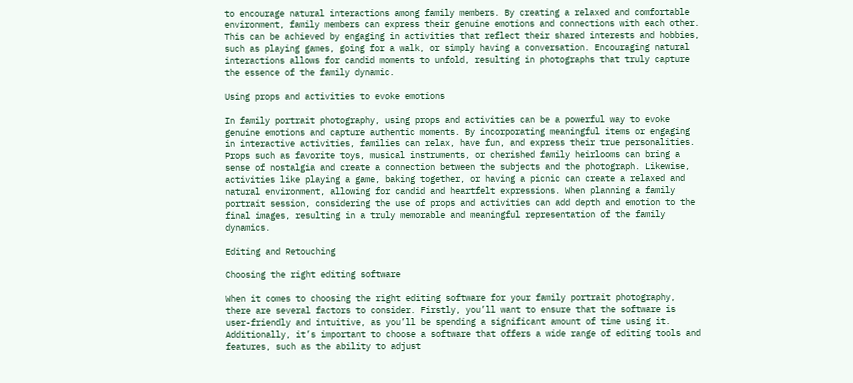to encourage natural interactions among family members. By creating a relaxed and comfortable environment, family members can express their genuine emotions and connections with each other. This can be achieved by engaging in activities that reflect their shared interests and hobbies, such as playing games, going for a walk, or simply having a conversation. Encouraging natural interactions allows for candid moments to unfold, resulting in photographs that truly capture the essence of the family dynamic.

Using props and activities to evoke emotions

In family portrait photography, using props and activities can be a powerful way to evoke genuine emotions and capture authentic moments. By incorporating meaningful items or engaging in interactive activities, families can relax, have fun, and express their true personalities. Props such as favorite toys, musical instruments, or cherished family heirlooms can bring a sense of nostalgia and create a connection between the subjects and the photograph. Likewise, activities like playing a game, baking together, or having a picnic can create a relaxed and natural environment, allowing for candid and heartfelt expressions. When planning a family portrait session, considering the use of props and activities can add depth and emotion to the final images, resulting in a truly memorable and meaningful representation of the family dynamics.

Editing and Retouching

Choosing the right editing software

When it comes to choosing the right editing software for your family portrait photography, there are several factors to consider. Firstly, you’ll want to ensure that the software is user-friendly and intuitive, as you’ll be spending a significant amount of time using it. Additionally, it’s important to choose a software that offers a wide range of editing tools and features, such as the ability to adjust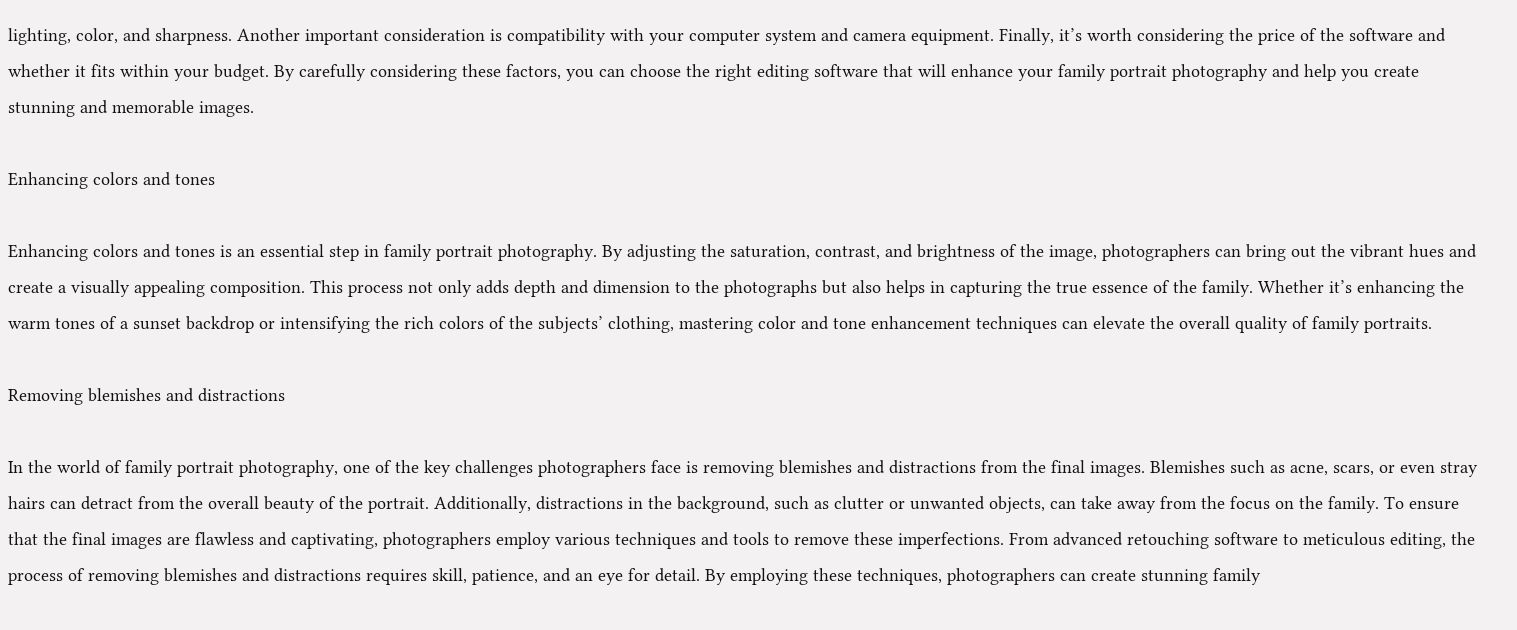lighting, color, and sharpness. Another important consideration is compatibility with your computer system and camera equipment. Finally, it’s worth considering the price of the software and whether it fits within your budget. By carefully considering these factors, you can choose the right editing software that will enhance your family portrait photography and help you create stunning and memorable images.

Enhancing colors and tones

Enhancing colors and tones is an essential step in family portrait photography. By adjusting the saturation, contrast, and brightness of the image, photographers can bring out the vibrant hues and create a visually appealing composition. This process not only adds depth and dimension to the photographs but also helps in capturing the true essence of the family. Whether it’s enhancing the warm tones of a sunset backdrop or intensifying the rich colors of the subjects’ clothing, mastering color and tone enhancement techniques can elevate the overall quality of family portraits.

Removing blemishes and distractions

In the world of family portrait photography, one of the key challenges photographers face is removing blemishes and distractions from the final images. Blemishes such as acne, scars, or even stray hairs can detract from the overall beauty of the portrait. Additionally, distractions in the background, such as clutter or unwanted objects, can take away from the focus on the family. To ensure that the final images are flawless and captivating, photographers employ various techniques and tools to remove these imperfections. From advanced retouching software to meticulous editing, the process of removing blemishes and distractions requires skill, patience, and an eye for detail. By employing these techniques, photographers can create stunning family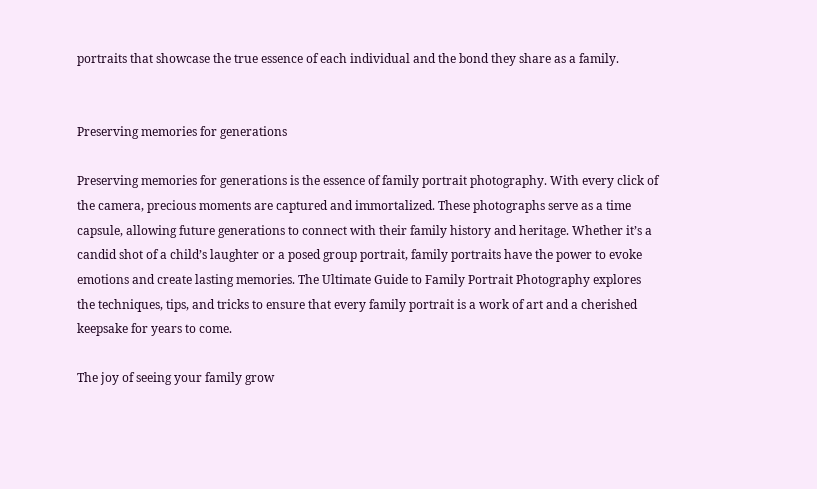portraits that showcase the true essence of each individual and the bond they share as a family.


Preserving memories for generations

Preserving memories for generations is the essence of family portrait photography. With every click of the camera, precious moments are captured and immortalized. These photographs serve as a time capsule, allowing future generations to connect with their family history and heritage. Whether it’s a candid shot of a child’s laughter or a posed group portrait, family portraits have the power to evoke emotions and create lasting memories. The Ultimate Guide to Family Portrait Photography explores the techniques, tips, and tricks to ensure that every family portrait is a work of art and a cherished keepsake for years to come.

The joy of seeing your family grow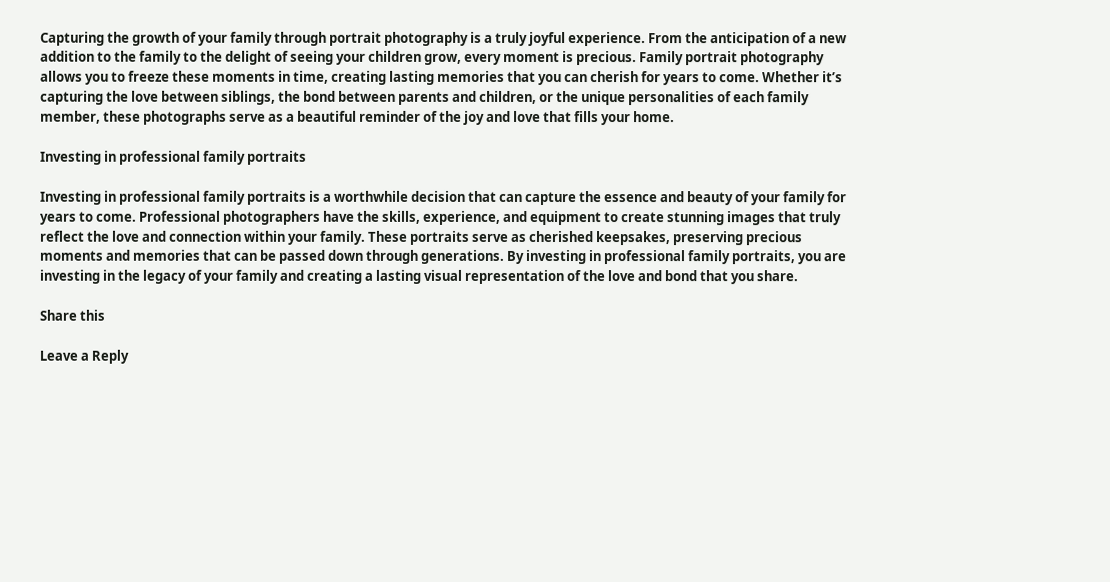Capturing the growth of your family through portrait photography is a truly joyful experience. From the anticipation of a new addition to the family to the delight of seeing your children grow, every moment is precious. Family portrait photography allows you to freeze these moments in time, creating lasting memories that you can cherish for years to come. Whether it’s capturing the love between siblings, the bond between parents and children, or the unique personalities of each family member, these photographs serve as a beautiful reminder of the joy and love that fills your home.

Investing in professional family portraits

Investing in professional family portraits is a worthwhile decision that can capture the essence and beauty of your family for years to come. Professional photographers have the skills, experience, and equipment to create stunning images that truly reflect the love and connection within your family. These portraits serve as cherished keepsakes, preserving precious moments and memories that can be passed down through generations. By investing in professional family portraits, you are investing in the legacy of your family and creating a lasting visual representation of the love and bond that you share.

Share this

Leave a Reply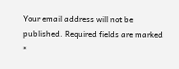Your email address will not be published. Required fields are marked *